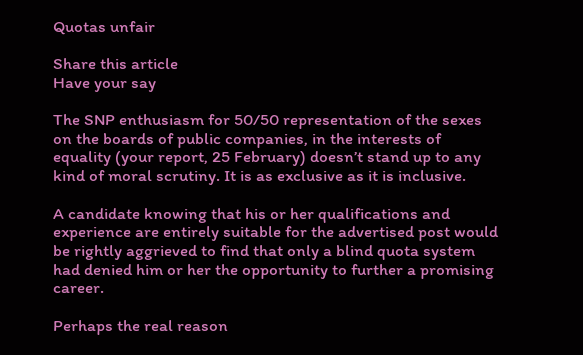Quotas unfair

Share this article
Have your say

The SNP enthusiasm for 50/50 representation of the sexes on the boards of public companies, in the interests of equality (your report, 25 February) doesn’t stand up to any kind of moral scrutiny. It is as exclusive as it is inclusive.

A candidate knowing that his or her qualifications and experience are entirely suitable for the advertised post would be rightly aggrieved to find that only a blind quota system had denied him or her the opportunity to further a promising career.

Perhaps the real reason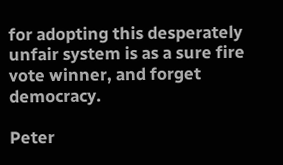for adopting this desperately unfair system is as a sure fire vote winner, and forget democracy.

Peter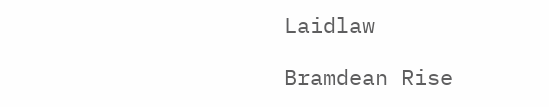Laidlaw

Bramdean Rise